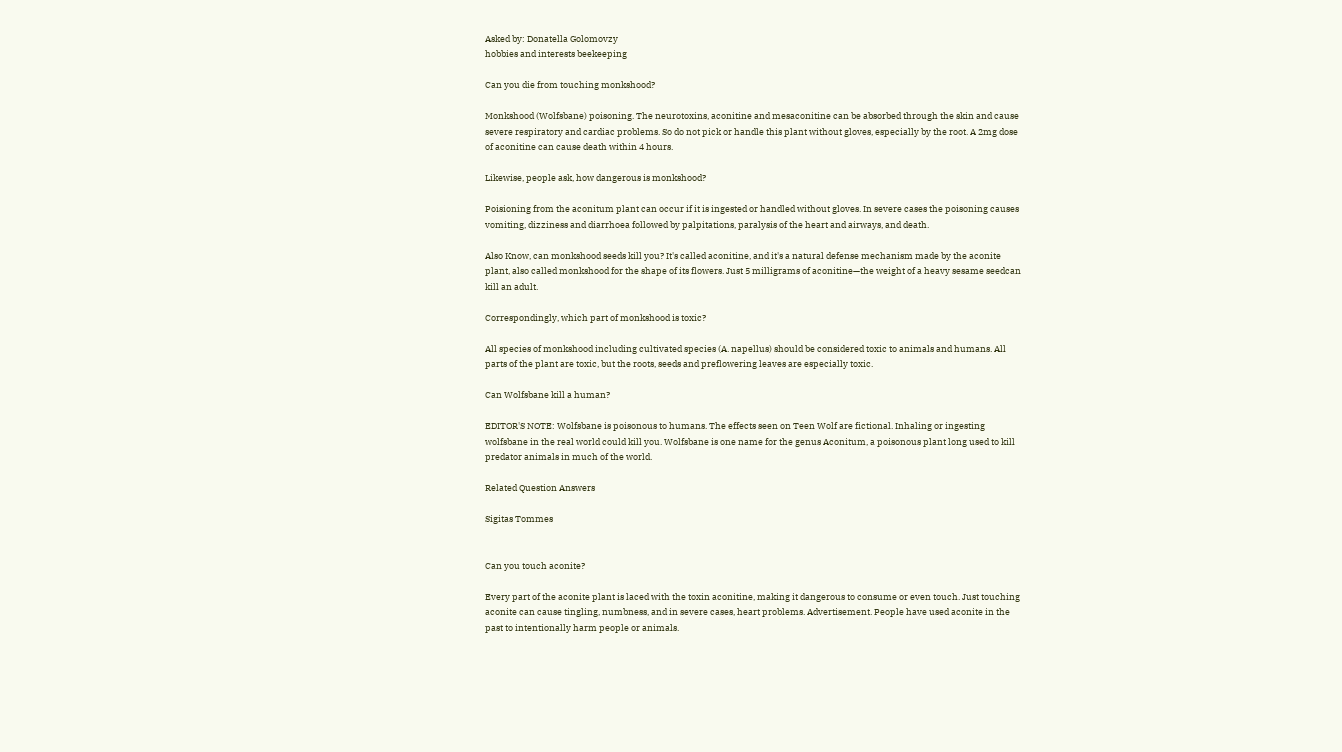Asked by: Donatella Golomovzy
hobbies and interests beekeeping

Can you die from touching monkshood?

Monkshood (Wolfsbane) poisoning. The neurotoxins, aconitine and mesaconitine can be absorbed through the skin and cause severe respiratory and cardiac problems. So do not pick or handle this plant without gloves, especially by the root. A 2mg dose of aconitine can cause death within 4 hours.

Likewise, people ask, how dangerous is monkshood?

Poisioning from the aconitum plant can occur if it is ingested or handled without gloves. In severe cases the poisoning causes vomiting, dizziness and diarrhoea followed by palpitations, paralysis of the heart and airways, and death.

Also Know, can monkshood seeds kill you? It's called aconitine, and it's a natural defense mechanism made by the aconite plant, also called monkshood for the shape of its flowers. Just 5 milligrams of aconitine—the weight of a heavy sesame seedcan kill an adult.

Correspondingly, which part of monkshood is toxic?

All species of monkshood including cultivated species (A. napellus) should be considered toxic to animals and humans. All parts of the plant are toxic, but the roots, seeds and preflowering leaves are especially toxic.

Can Wolfsbane kill a human?

EDITOR'S NOTE: Wolfsbane is poisonous to humans. The effects seen on Teen Wolf are fictional. Inhaling or ingesting wolfsbane in the real world could kill you. Wolfsbane is one name for the genus Aconitum, a poisonous plant long used to kill predator animals in much of the world.

Related Question Answers

Sigitas Tommes


Can you touch aconite?

Every part of the aconite plant is laced with the toxin aconitine, making it dangerous to consume or even touch. Just touching aconite can cause tingling, numbness, and in severe cases, heart problems. Advertisement. People have used aconite in the past to intentionally harm people or animals.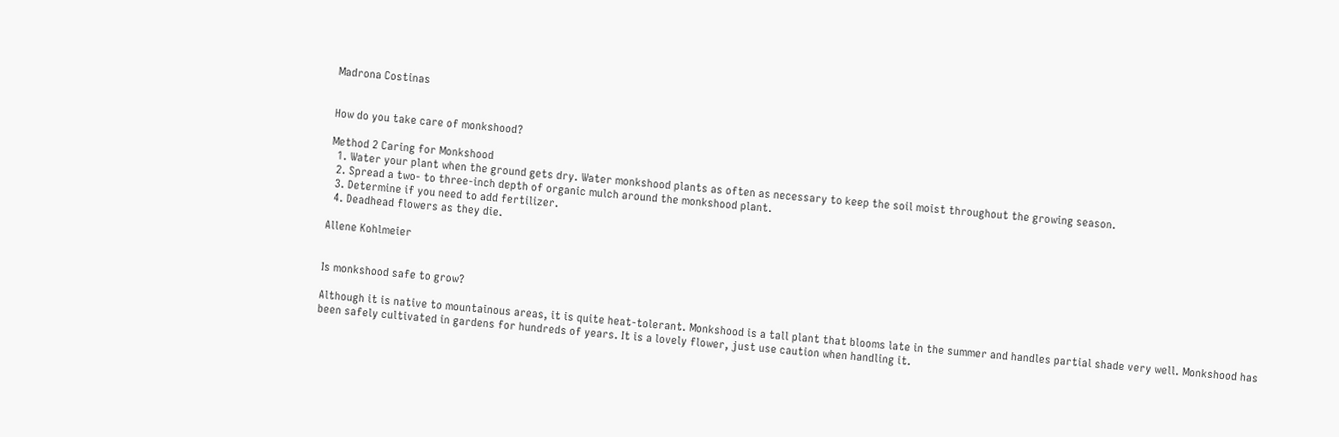Madrona Costinas


How do you take care of monkshood?

Method 2 Caring for Monkshood
  1. Water your plant when the ground gets dry. Water monkshood plants as often as necessary to keep the soil moist throughout the growing season.
  2. Spread a two- to three-inch depth of organic mulch around the monkshood plant.
  3. Determine if you need to add fertilizer.
  4. Deadhead flowers as they die.

Allene Kohlmeier


Is monkshood safe to grow?

Although it is native to mountainous areas, it is quite heat-tolerant. Monkshood is a tall plant that blooms late in the summer and handles partial shade very well. Monkshood has been safely cultivated in gardens for hundreds of years. It is a lovely flower, just use caution when handling it.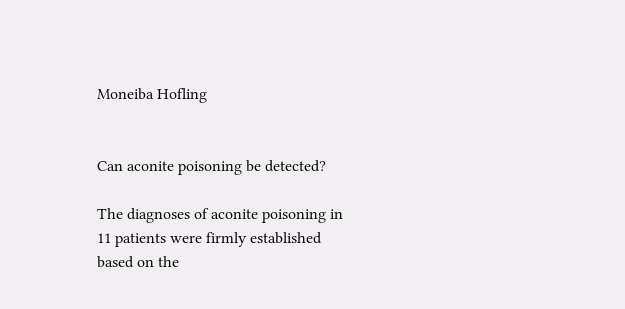Moneiba Hofling


Can aconite poisoning be detected?

The diagnoses of aconite poisoning in 11 patients were firmly established based on the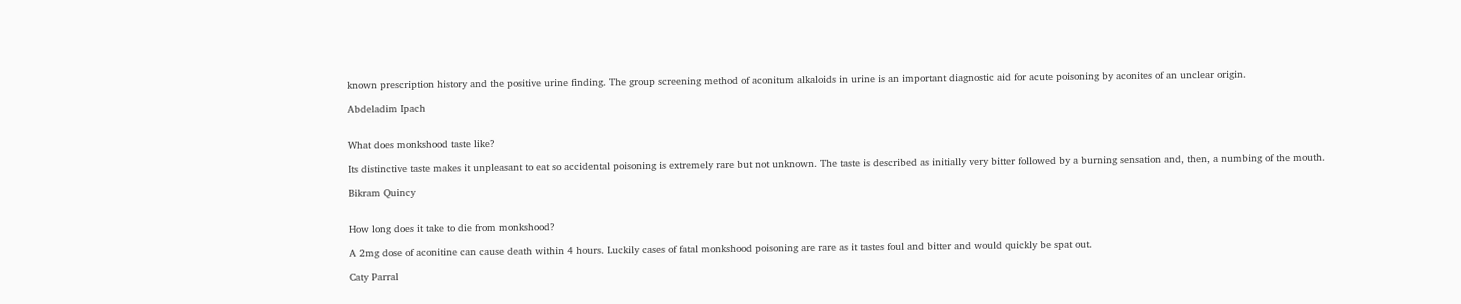known prescription history and the positive urine finding. The group screening method of aconitum alkaloids in urine is an important diagnostic aid for acute poisoning by aconites of an unclear origin.

Abdeladim Ipach


What does monkshood taste like?

Its distinctive taste makes it unpleasant to eat so accidental poisoning is extremely rare but not unknown. The taste is described as initially very bitter followed by a burning sensation and, then, a numbing of the mouth.

Bikram Quincy


How long does it take to die from monkshood?

A 2mg dose of aconitine can cause death within 4 hours. Luckily cases of fatal monkshood poisoning are rare as it tastes foul and bitter and would quickly be spat out.

Caty Parral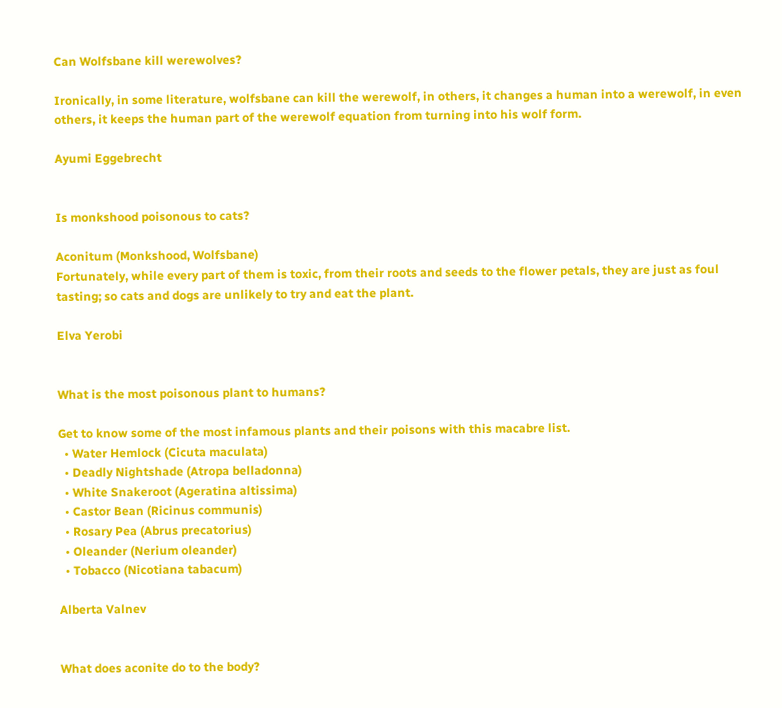Can Wolfsbane kill werewolves?

Ironically, in some literature, wolfsbane can kill the werewolf, in others, it changes a human into a werewolf, in even others, it keeps the human part of the werewolf equation from turning into his wolf form.

Ayumi Eggebrecht


Is monkshood poisonous to cats?

Aconitum (Monkshood, Wolfsbane)
Fortunately, while every part of them is toxic, from their roots and seeds to the flower petals, they are just as foul tasting; so cats and dogs are unlikely to try and eat the plant.

Elva Yerobi


What is the most poisonous plant to humans?

Get to know some of the most infamous plants and their poisons with this macabre list.
  • Water Hemlock (Cicuta maculata)
  • Deadly Nightshade (Atropa belladonna)
  • White Snakeroot (Ageratina altissima)
  • Castor Bean (Ricinus communis)
  • Rosary Pea (Abrus precatorius)
  • Oleander (Nerium oleander)
  • Tobacco (Nicotiana tabacum)

Alberta Valnev


What does aconite do to the body?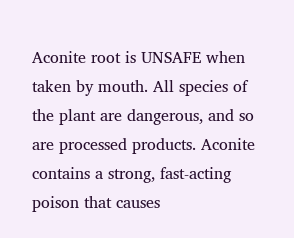Aconite root is UNSAFE when taken by mouth. All species of the plant are dangerous, and so are processed products. Aconite contains a strong, fast-acting poison that causes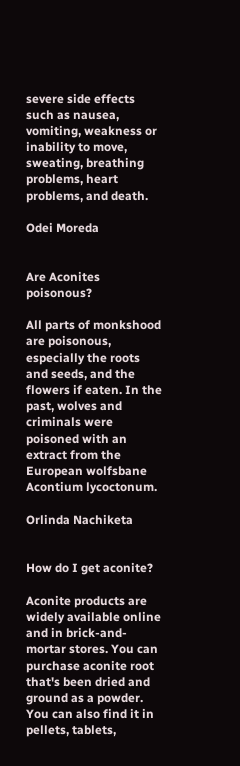severe side effects such as nausea, vomiting, weakness or inability to move, sweating, breathing problems, heart problems, and death.

Odei Moreda


Are Aconites poisonous?

All parts of monkshood are poisonous, especially the roots and seeds, and the flowers if eaten. In the past, wolves and criminals were poisoned with an extract from the European wolfsbane Acontium lycoctonum.

Orlinda Nachiketa


How do I get aconite?

Aconite products are widely available online and in brick-and-mortar stores. You can purchase aconite root that's been dried and ground as a powder. You can also find it in pellets, tablets,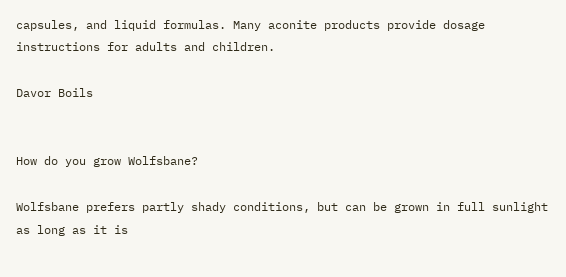capsules, and liquid formulas. Many aconite products provide dosage instructions for adults and children.

Davor Boils


How do you grow Wolfsbane?

Wolfsbane prefers partly shady conditions, but can be grown in full sunlight as long as it is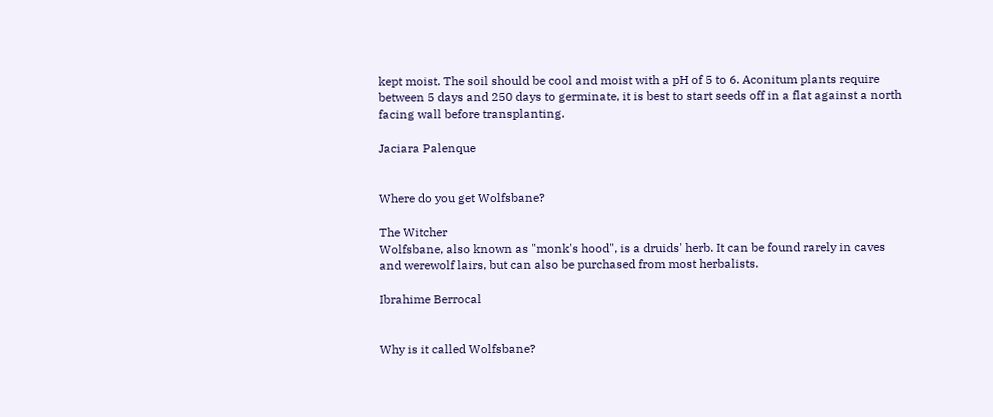kept moist. The soil should be cool and moist with a pH of 5 to 6. Aconitum plants require between 5 days and 250 days to germinate, it is best to start seeds off in a flat against a north facing wall before transplanting.

Jaciara Palenque


Where do you get Wolfsbane?

The Witcher
Wolfsbane, also known as "monk's hood", is a druids' herb. It can be found rarely in caves and werewolf lairs, but can also be purchased from most herbalists.

Ibrahime Berrocal


Why is it called Wolfsbane?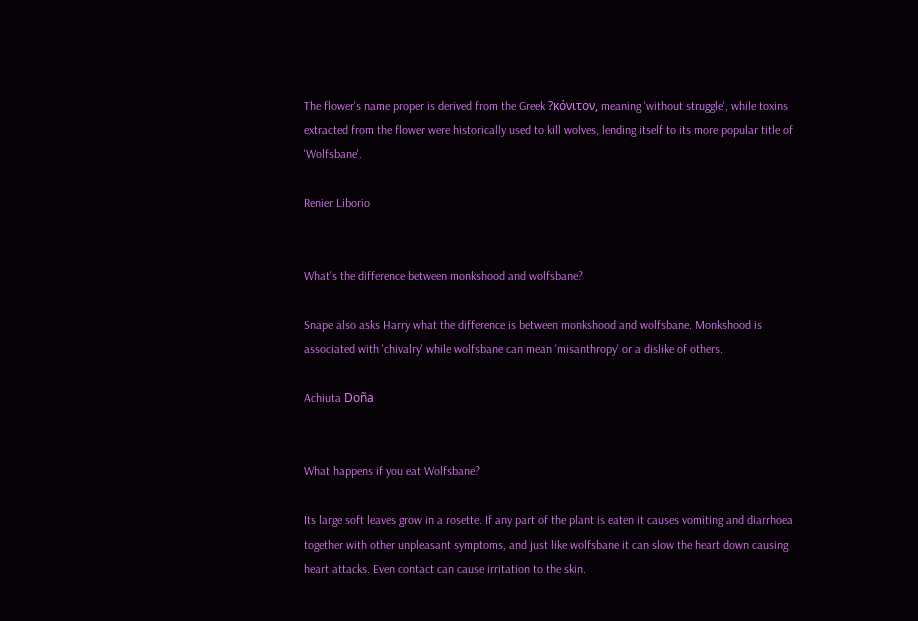The flower's name proper is derived from the Greek ?κόνιτον, meaning 'without struggle', while toxins extracted from the flower were historically used to kill wolves, lending itself to its more popular title of 'Wolfsbane'.

Renier Liborio


What's the difference between monkshood and wolfsbane?

Snape also asks Harry what the difference is between monkshood and wolfsbane. Monkshood is associated with 'chivalry' while wolfsbane can mean 'misanthropy' or a dislike of others.

Achiuta Doña


What happens if you eat Wolfsbane?

Its large soft leaves grow in a rosette. If any part of the plant is eaten it causes vomiting and diarrhoea together with other unpleasant symptoms, and just like wolfsbane it can slow the heart down causing heart attacks. Even contact can cause irritation to the skin.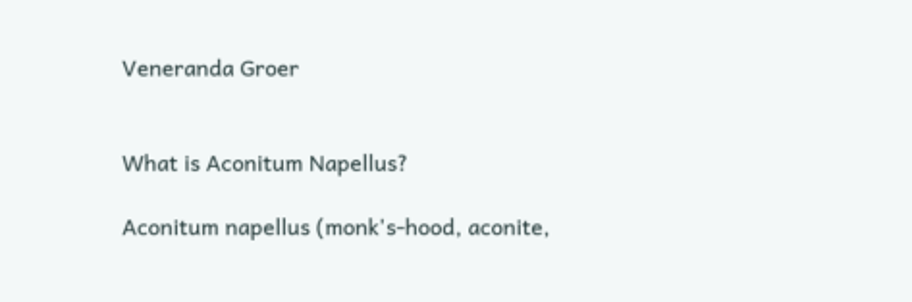Veneranda Groer


What is Aconitum Napellus?

Aconitum napellus (monk's-hood, aconite,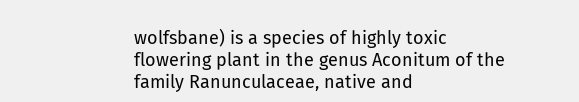wolfsbane) is a species of highly toxic flowering plant in the genus Aconitum of the family Ranunculaceae, native and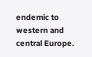endemic to western and central Europe.